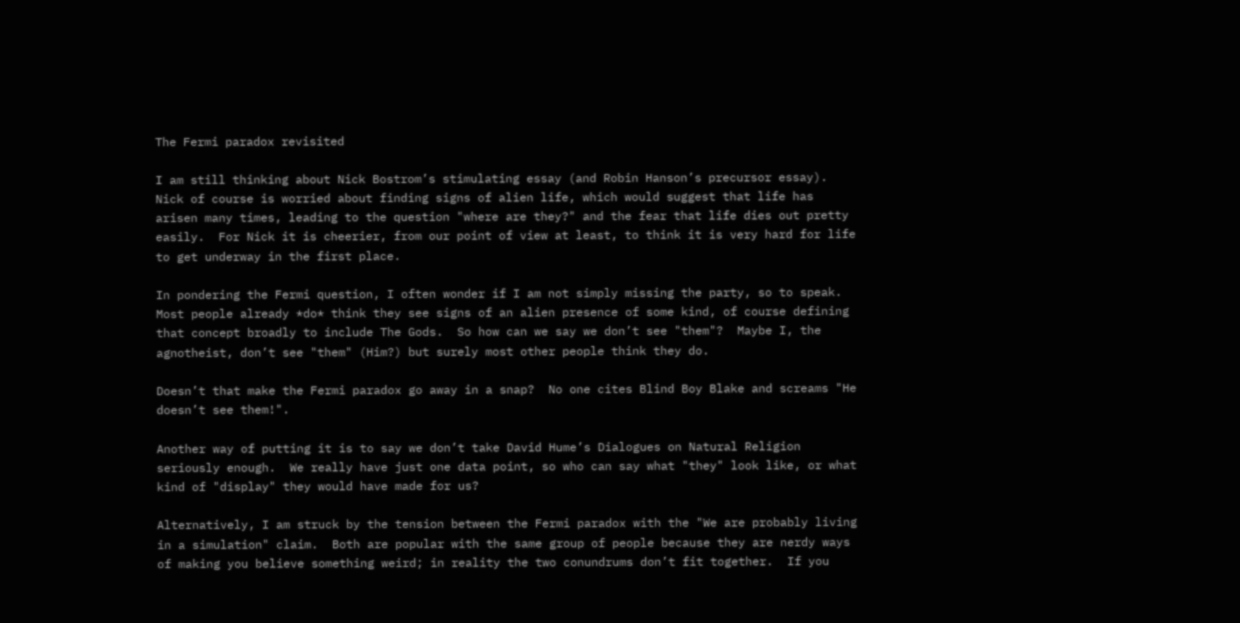The Fermi paradox revisited

I am still thinking about Nick Bostrom’s stimulating essay (and Robin Hanson’s precursor essay).  Nick of course is worried about finding signs of alien life, which would suggest that life has arisen many times, leading to the question "where are they?" and the fear that life dies out pretty easily.  For Nick it is cheerier, from our point of view at least, to think it is very hard for life to get underway in the first place.

In pondering the Fermi question, I often wonder if I am not simply missing the party, so to speak.  Most people already *do* think they see signs of an alien presence of some kind, of course defining that concept broadly to include The Gods.  So how can we say we don’t see "them"?  Maybe I, the agnotheist, don’t see "them" (Him?) but surely most other people think they do.

Doesn’t that make the Fermi paradox go away in a snap?  No one cites Blind Boy Blake and screams "He doesn’t see them!".

Another way of putting it is to say we don’t take David Hume’s Dialogues on Natural Religion seriously enough.  We really have just one data point, so who can say what "they" look like, or what kind of "display" they would have made for us?

Alternatively, I am struck by the tension between the Fermi paradox with the "We are probably living in a simulation" claim.  Both are popular with the same group of people because they are nerdy ways of making you believe something weird; in reality the two conundrums don’t fit together.  If you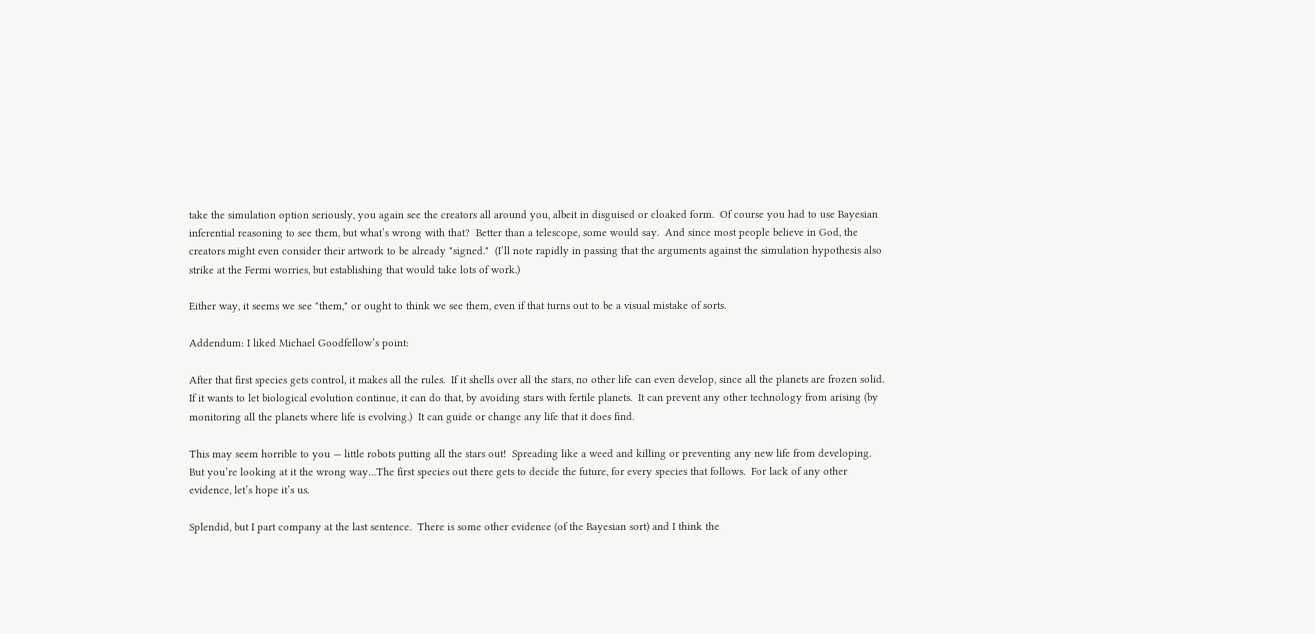take the simulation option seriously, you again see the creators all around you, albeit in disguised or cloaked form.  Of course you had to use Bayesian inferential reasoning to see them, but what’s wrong with that?  Better than a telescope, some would say.  And since most people believe in God, the creators might even consider their artwork to be already "signed."  (I’ll note rapidly in passing that the arguments against the simulation hypothesis also strike at the Fermi worries, but establishing that would take lots of work.)

Either way, it seems we see "them," or ought to think we see them, even if that turns out to be a visual mistake of sorts.

Addendum: I liked Michael Goodfellow’s point:

After that first species gets control, it makes all the rules.  If it shells over all the stars, no other life can even develop, since all the planets are frozen solid.  If it wants to let biological evolution continue, it can do that, by avoiding stars with fertile planets.  It can prevent any other technology from arising (by monitoring all the planets where life is evolving.)  It can guide or change any life that it does find.

This may seem horrible to you — little robots putting all the stars out!  Spreading like a weed and killing or preventing any new life from developing.  But you’re looking at it the wrong way…The first species out there gets to decide the future, for every species that follows.  For lack of any other evidence, let’s hope it’s us.

Splendid, but I part company at the last sentence.  There is some other evidence (of the Bayesian sort) and I think the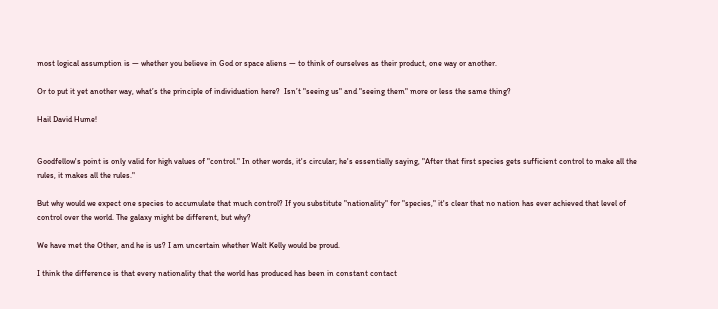most logical assumption is — whether you believe in God or space aliens — to think of ourselves as their product, one way or another.

Or to put it yet another way, what’s the principle of individuation here?  Isn’t "seeing us" and "seeing them" more or less the same thing?

Hail David Hume!


Goodfellow's point is only valid for high values of "control." In other words, it's circular; he's essentially saying, "After that first species gets sufficient control to make all the rules, it makes all the rules."

But why would we expect one species to accumulate that much control? If you substitute "nationality" for "species," it's clear that no nation has ever achieved that level of control over the world. The galaxy might be different, but why?

We have met the Other, and he is us? I am uncertain whether Walt Kelly would be proud.

I think the difference is that every nationality that the world has produced has been in constant contact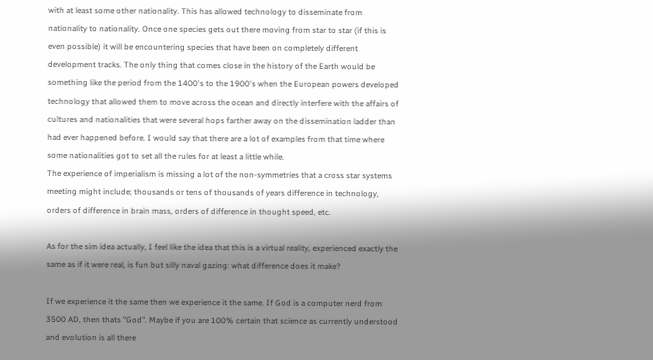with at least some other nationality. This has allowed technology to disseminate from nationality to nationality. Once one species gets out there moving from star to star (if this is even possible) it will be encountering species that have been on completely different development tracks. The only thing that comes close in the history of the Earth would be something like the period from the 1400's to the 1900's when the European powers developed technology that allowed them to move across the ocean and directly interfere with the affairs of cultures and nationalities that were several hops farther away on the dissemination ladder than had ever happened before. I would say that there are a lot of examples from that time where some nationalities got to set all the rules for at least a little while.
The experience of imperialism is missing a lot of the non-symmetries that a cross star systems meeting might include; thousands or tens of thousands of years difference in technology, orders of difference in brain mass, orders of difference in thought speed, etc.

As for the sim idea actually, I feel like the idea that this is a virtual reality, experienced exactly the same as if it were real, is fun but silly naval gazing: what difference does it make?

If we experience it the same then we experience it the same. If God is a computer nerd from 3500 AD, then thats "God". Maybe if you are 100% certain that science as currently understood and evolution is all there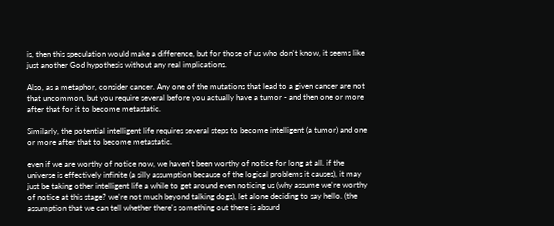is, then this speculation would make a difference, but for those of us who don't know, it seems like just another God hypothesis without any real implications.

Also, as a metaphor, consider cancer. Any one of the mutations that lead to a given cancer are not that uncommon, but you require several before you actually have a tumor - and then one or more after that for it to become metastatic.

Similarly, the potential intelligent life requires several steps to become intelligent (a tumor) and one or more after that to become metastatic.

even if we are worthy of notice now, we haven't been worthy of notice for long at all. if the universe is effectively infinite (a silly assumption because of the logical problems it causes), it may just be taking other intelligent life a while to get around even noticing us (why assume we're worthy of notice at this stage? we're not much beyond talking dogs), let alone deciding to say hello. (the assumption that we can tell whether there's something out there is absurd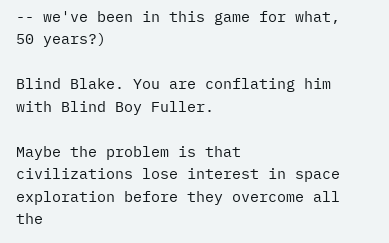-- we've been in this game for what, 50 years?)

Blind Blake. You are conflating him with Blind Boy Fuller.

Maybe the problem is that civilizations lose interest in space exploration before they overcome all the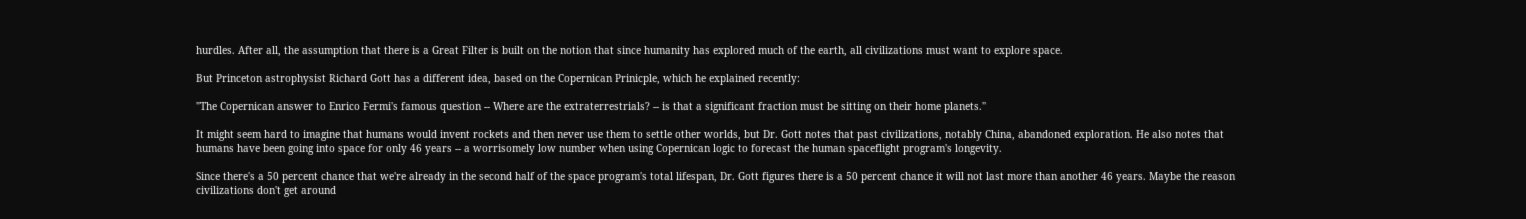hurdles. After all, the assumption that there is a Great Filter is built on the notion that since humanity has explored much of the earth, all civilizations must want to explore space.

But Princeton astrophysist Richard Gott has a different idea, based on the Copernican Prinicple, which he explained recently:

"The Copernican answer to Enrico Fermi's famous question -- Where are the extraterrestrials? -- is that a significant fraction must be sitting on their home planets.''

It might seem hard to imagine that humans would invent rockets and then never use them to settle other worlds, but Dr. Gott notes that past civilizations, notably China, abandoned exploration. He also notes that humans have been going into space for only 46 years -- a worrisomely low number when using Copernican logic to forecast the human spaceflight program's longevity.

Since there's a 50 percent chance that we're already in the second half of the space program's total lifespan, Dr. Gott figures there is a 50 percent chance it will not last more than another 46 years. Maybe the reason civilizations don't get around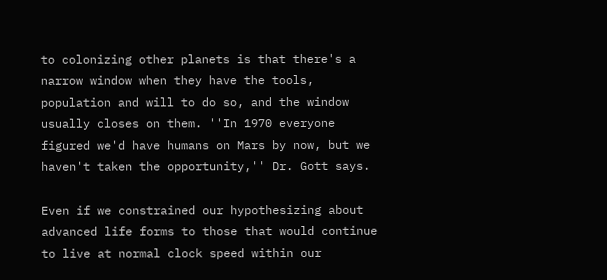to colonizing other planets is that there's a narrow window when they have the tools, population and will to do so, and the window usually closes on them. ''In 1970 everyone figured we'd have humans on Mars by now, but we haven't taken the opportunity,'' Dr. Gott says.

Even if we constrained our hypothesizing about advanced life forms to those that would continue to live at normal clock speed within our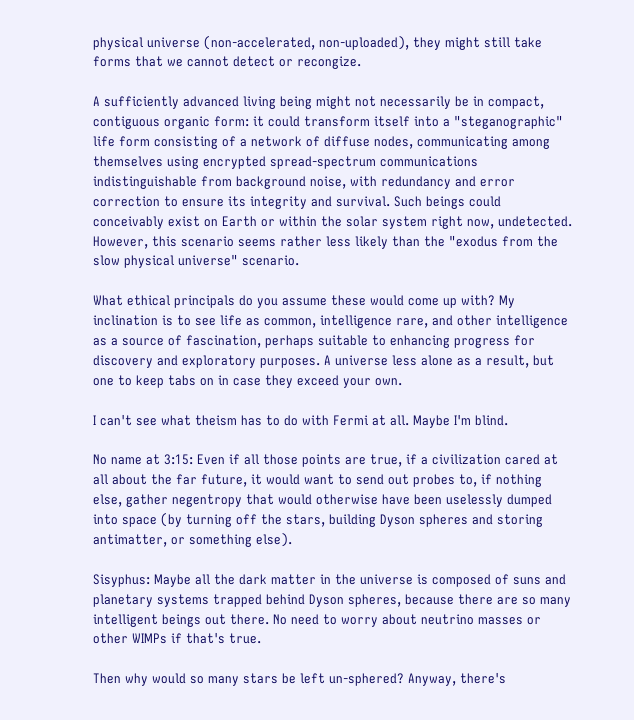physical universe (non-accelerated, non-uploaded), they might still take forms that we cannot detect or recongize.

A sufficiently advanced living being might not necessarily be in compact, contiguous organic form: it could transform itself into a "steganographic" life form consisting of a network of diffuse nodes, communicating among themselves using encrypted spread-spectrum communications indistinguishable from background noise, with redundancy and error correction to ensure its integrity and survival. Such beings could conceivably exist on Earth or within the solar system right now, undetected. However, this scenario seems rather less likely than the "exodus from the slow physical universe" scenario.

What ethical principals do you assume these would come up with? My inclination is to see life as common, intelligence rare, and other intelligence as a source of fascination, perhaps suitable to enhancing progress for discovery and exploratory purposes. A universe less alone as a result, but one to keep tabs on in case they exceed your own.

I can't see what theism has to do with Fermi at all. Maybe I'm blind.

No name at 3:15: Even if all those points are true, if a civilization cared at all about the far future, it would want to send out probes to, if nothing else, gather negentropy that would otherwise have been uselessly dumped into space (by turning off the stars, building Dyson spheres and storing antimatter, or something else).

Sisyphus: Maybe all the dark matter in the universe is composed of suns and planetary systems trapped behind Dyson spheres, because there are so many intelligent beings out there. No need to worry about neutrino masses or other WIMPs if that's true.

Then why would so many stars be left un-sphered? Anyway, there's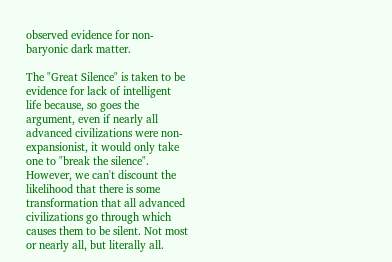observed evidence for non-baryonic dark matter.

The "Great Silence" is taken to be evidence for lack of intelligent life because, so goes the argument, even if nearly all advanced civilizations were non-expansionist, it would only take one to "break the silence". However, we can't discount the likelihood that there is some transformation that all advanced civilizations go through which causes them to be silent. Not most or nearly all, but literally all.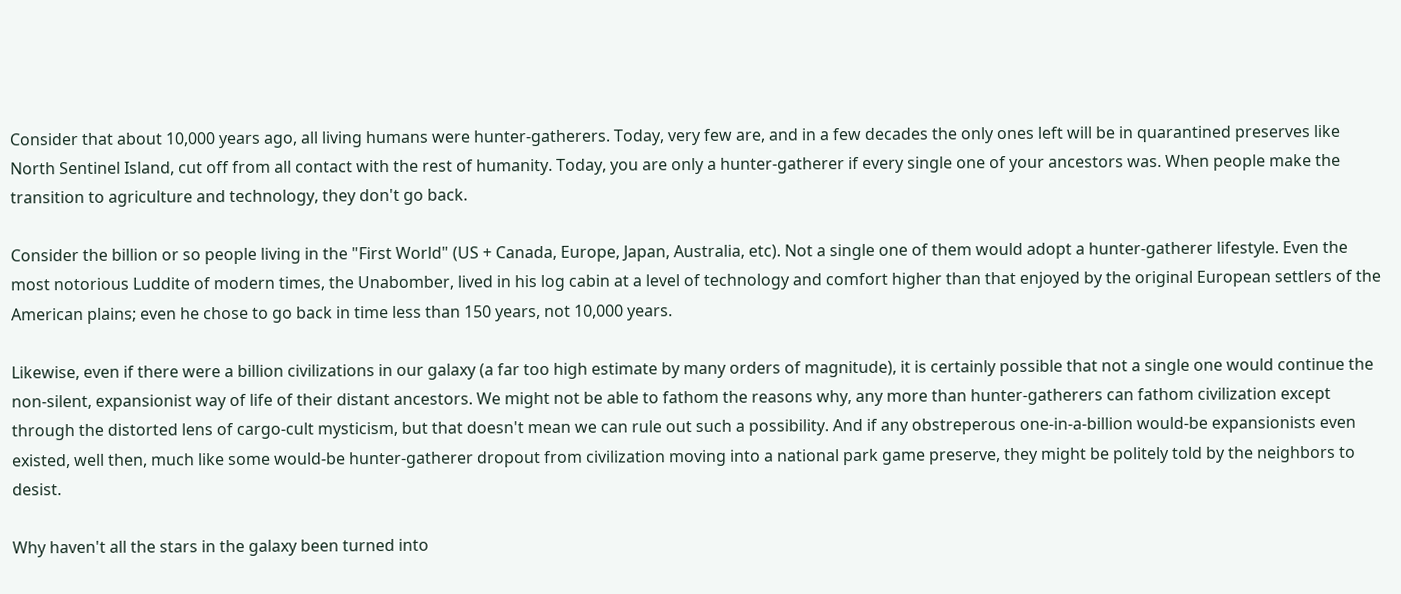Consider that about 10,000 years ago, all living humans were hunter-gatherers. Today, very few are, and in a few decades the only ones left will be in quarantined preserves like North Sentinel Island, cut off from all contact with the rest of humanity. Today, you are only a hunter-gatherer if every single one of your ancestors was. When people make the transition to agriculture and technology, they don't go back.

Consider the billion or so people living in the "First World" (US + Canada, Europe, Japan, Australia, etc). Not a single one of them would adopt a hunter-gatherer lifestyle. Even the most notorious Luddite of modern times, the Unabomber, lived in his log cabin at a level of technology and comfort higher than that enjoyed by the original European settlers of the American plains; even he chose to go back in time less than 150 years, not 10,000 years.

Likewise, even if there were a billion civilizations in our galaxy (a far too high estimate by many orders of magnitude), it is certainly possible that not a single one would continue the non-silent, expansionist way of life of their distant ancestors. We might not be able to fathom the reasons why, any more than hunter-gatherers can fathom civilization except through the distorted lens of cargo-cult mysticism, but that doesn't mean we can rule out such a possibility. And if any obstreperous one-in-a-billion would-be expansionists even existed, well then, much like some would-be hunter-gatherer dropout from civilization moving into a national park game preserve, they might be politely told by the neighbors to desist.

Why haven't all the stars in the galaxy been turned into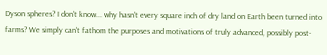Dyson spheres? I don't know... why hasn't every square inch of dry land on Earth been turned into farms? We simply can't fathom the purposes and motivations of truly advanced, possibly post-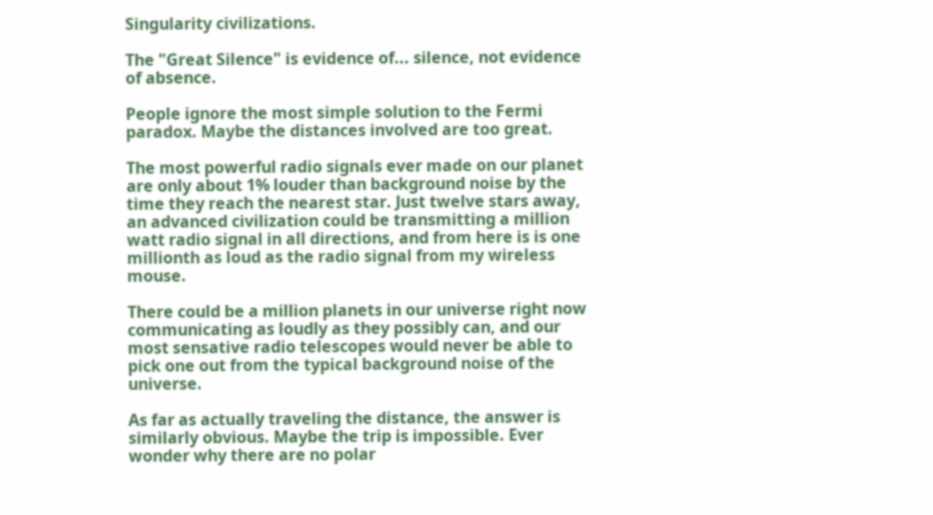Singularity civilizations.

The "Great Silence" is evidence of... silence, not evidence of absence.

People ignore the most simple solution to the Fermi paradox. Maybe the distances involved are too great.

The most powerful radio signals ever made on our planet are only about 1% louder than background noise by the time they reach the nearest star. Just twelve stars away, an advanced civilization could be transmitting a million watt radio signal in all directions, and from here is is one millionth as loud as the radio signal from my wireless mouse.

There could be a million planets in our universe right now communicating as loudly as they possibly can, and our most sensative radio telescopes would never be able to pick one out from the typical background noise of the universe.

As far as actually traveling the distance, the answer is similarly obvious. Maybe the trip is impossible. Ever wonder why there are no polar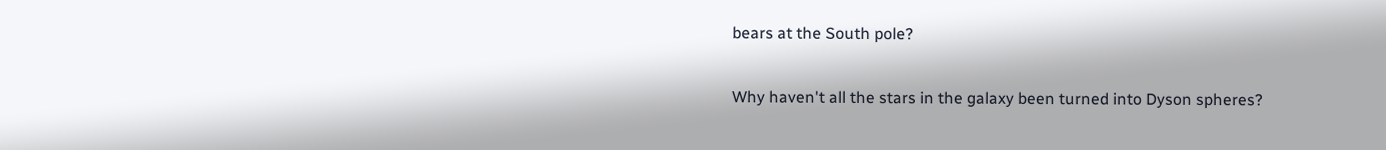bears at the South pole?

Why haven't all the stars in the galaxy been turned into Dyson spheres?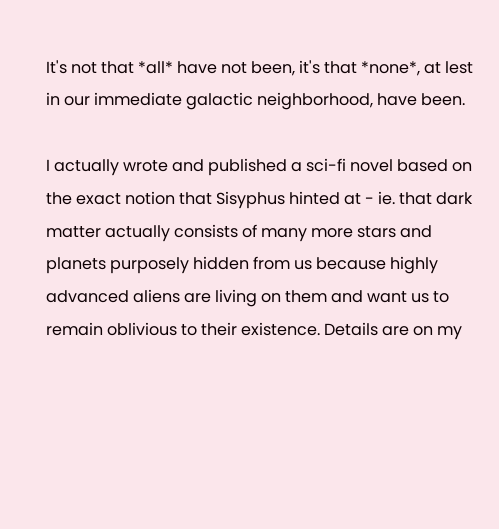It's not that *all* have not been, it's that *none*, at lest in our immediate galactic neighborhood, have been.

I actually wrote and published a sci-fi novel based on the exact notion that Sisyphus hinted at - ie. that dark matter actually consists of many more stars and planets purposely hidden from us because highly advanced aliens are living on them and want us to remain oblivious to their existence. Details are on my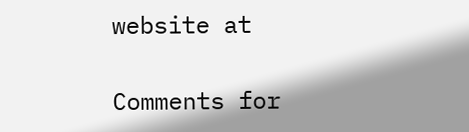website at

Comments for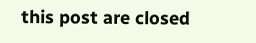this post are closed